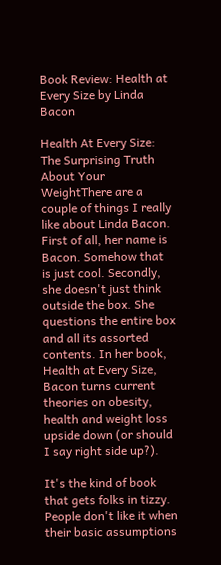Book Review: Health at Every Size by Linda Bacon

Health At Every Size: The Surprising Truth About Your WeightThere are a couple of things I really like about Linda Bacon. First of all, her name is Bacon. Somehow that is just cool. Secondly, she doesn't just think outside the box. She questions the entire box and all its assorted contents. In her book, Health at Every Size, Bacon turns current theories on obesity, health and weight loss upside down (or should I say right side up?).

It's the kind of book that gets folks in tizzy. People don't like it when their basic assumptions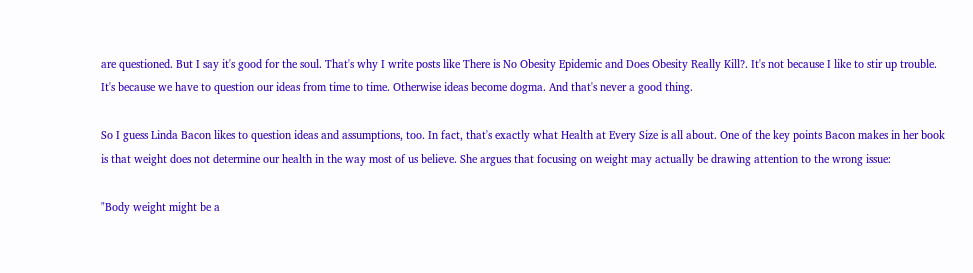are questioned. But I say it's good for the soul. That's why I write posts like There is No Obesity Epidemic and Does Obesity Really Kill?. It's not because I like to stir up trouble. It's because we have to question our ideas from time to time. Otherwise ideas become dogma. And that's never a good thing.

So I guess Linda Bacon likes to question ideas and assumptions, too. In fact, that's exactly what Health at Every Size is all about. One of the key points Bacon makes in her book is that weight does not determine our health in the way most of us believe. She argues that focusing on weight may actually be drawing attention to the wrong issue:

"Body weight might be a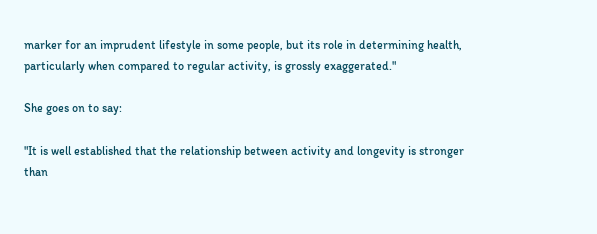marker for an imprudent lifestyle in some people, but its role in determining health, particularly when compared to regular activity, is grossly exaggerated."

She goes on to say:

"It is well established that the relationship between activity and longevity is stronger than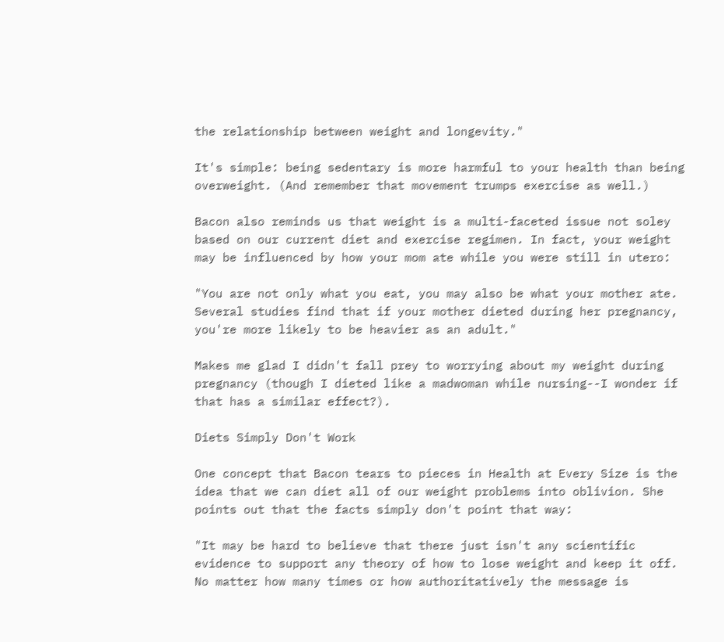the relationship between weight and longevity."

It's simple: being sedentary is more harmful to your health than being overweight. (And remember that movement trumps exercise as well.)

Bacon also reminds us that weight is a multi-faceted issue not soley based on our current diet and exercise regimen. In fact, your weight may be influenced by how your mom ate while you were still in utero:

"You are not only what you eat, you may also be what your mother ate. Several studies find that if your mother dieted during her pregnancy, you're more likely to be heavier as an adult."

Makes me glad I didn't fall prey to worrying about my weight during pregnancy (though I dieted like a madwoman while nursing--I wonder if that has a similar effect?).

Diets Simply Don't Work

One concept that Bacon tears to pieces in Health at Every Size is the idea that we can diet all of our weight problems into oblivion. She points out that the facts simply don't point that way:

"It may be hard to believe that there just isn't any scientific evidence to support any theory of how to lose weight and keep it off. No matter how many times or how authoritatively the message is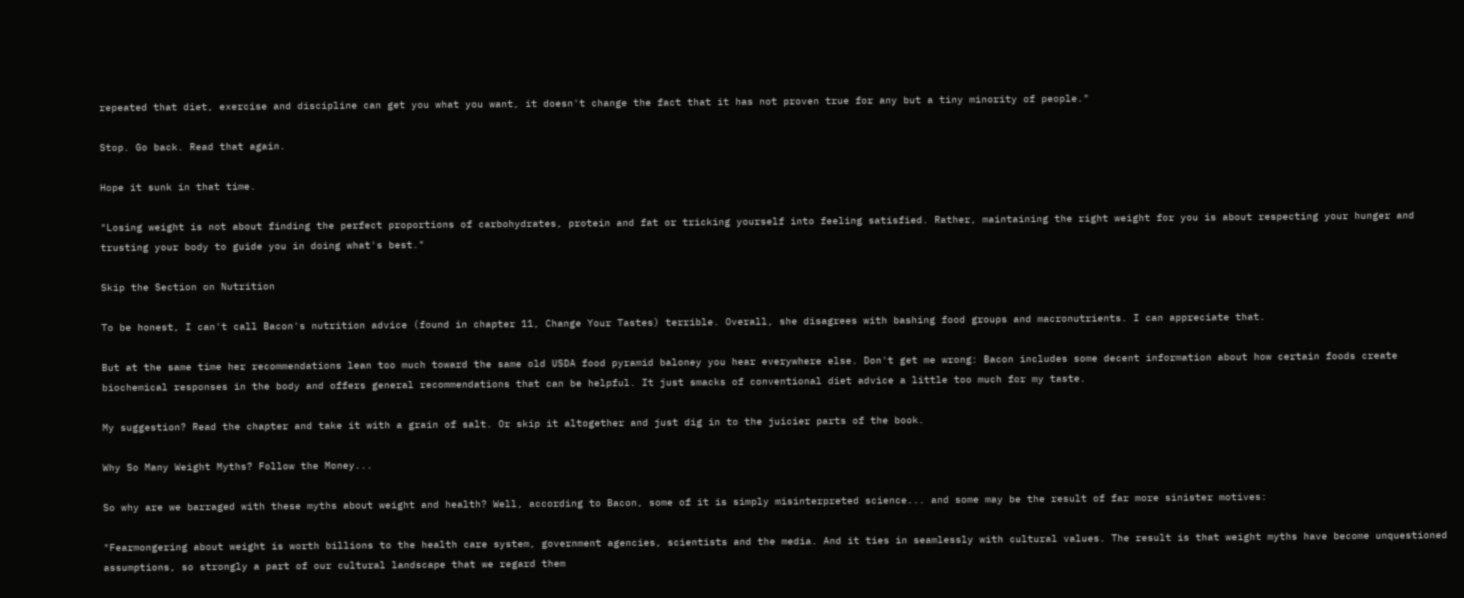repeated that diet, exercise and discipline can get you what you want, it doesn't change the fact that it has not proven true for any but a tiny minority of people."

Stop. Go back. Read that again.

Hope it sunk in that time.

"Losing weight is not about finding the perfect proportions of carbohydrates, protein and fat or tricking yourself into feeling satisfied. Rather, maintaining the right weight for you is about respecting your hunger and trusting your body to guide you in doing what's best."

Skip the Section on Nutrition

To be honest, I can't call Bacon's nutrition advice (found in chapter 11, Change Your Tastes) terrible. Overall, she disagrees with bashing food groups and macronutrients. I can appreciate that.

But at the same time her recommendations lean too much toward the same old USDA food pyramid baloney you hear everywhere else. Don't get me wrong: Bacon includes some decent information about how certain foods create biochemical responses in the body and offers general recommendations that can be helpful. It just smacks of conventional diet advice a little too much for my taste.

My suggestion? Read the chapter and take it with a grain of salt. Or skip it altogether and just dig in to the juicier parts of the book.

Why So Many Weight Myths? Follow the Money...

So why are we barraged with these myths about weight and health? Well, according to Bacon, some of it is simply misinterpreted science... and some may be the result of far more sinister motives:

"Fearmongering about weight is worth billions to the health care system, government agencies, scientists and the media. And it ties in seamlessly with cultural values. The result is that weight myths have become unquestioned assumptions, so strongly a part of our cultural landscape that we regard them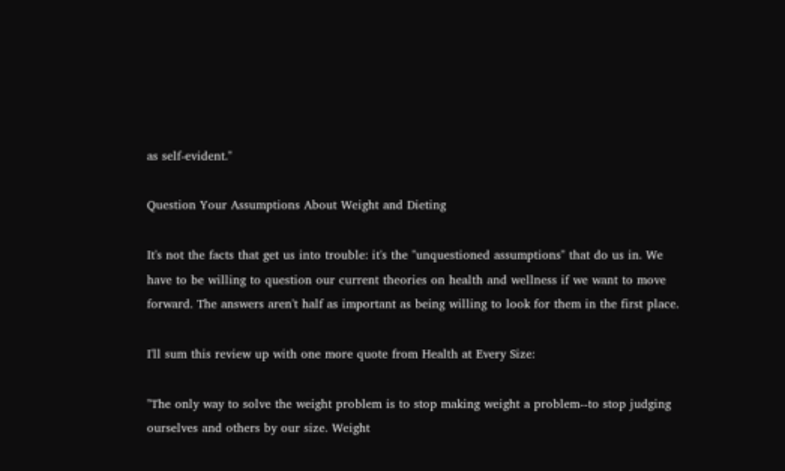as self-evident."

Question Your Assumptions About Weight and Dieting

It's not the facts that get us into trouble: it's the "unquestioned assumptions" that do us in. We have to be willing to question our current theories on health and wellness if we want to move forward. The answers aren't half as important as being willing to look for them in the first place.

I'll sum this review up with one more quote from Health at Every Size:

"The only way to solve the weight problem is to stop making weight a problem--to stop judging ourselves and others by our size. Weight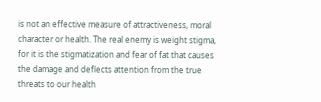is not an effective measure of attractiveness, moral character or health. The real enemy is weight stigma, for it is the stigmatization and fear of fat that causes the damage and deflects attention from the true threats to our health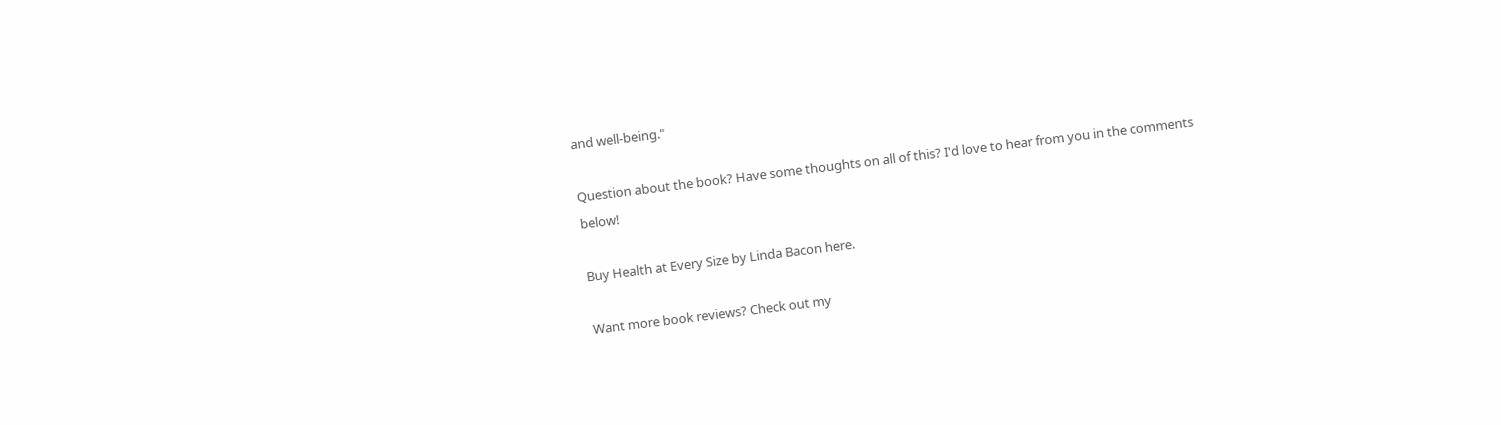and well-being."

Question about the book? Have some thoughts on all of this? I'd love to hear from you in the comments below!

Buy Health at Every Size by Linda Bacon here.

Want more book reviews? Check out my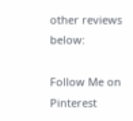other reviews below:

Follow Me on Pinterest